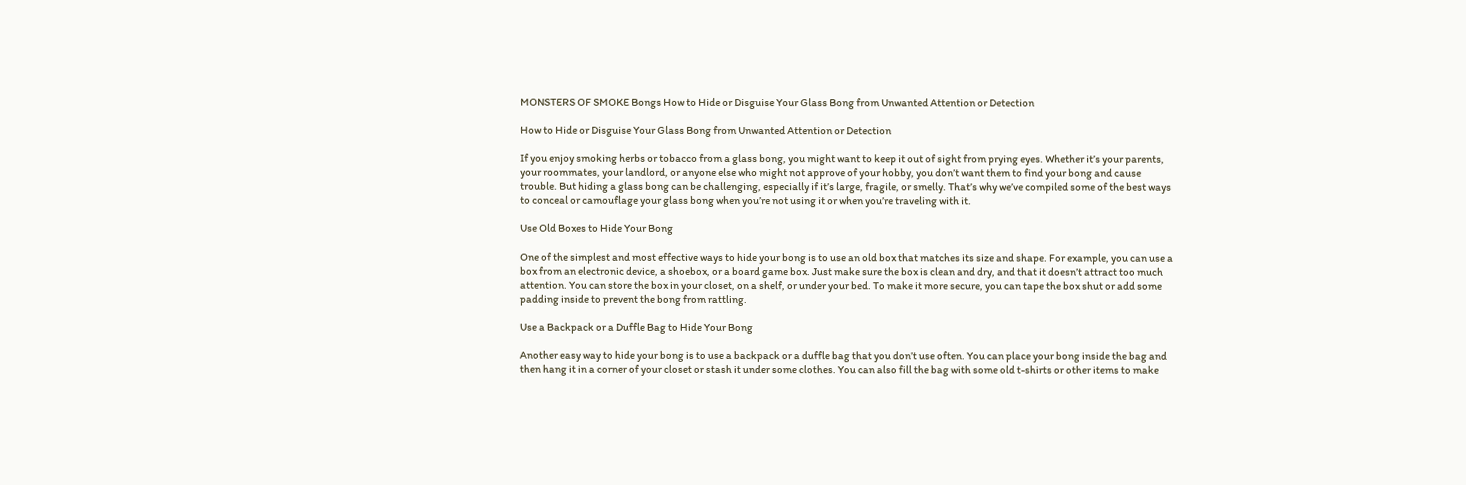MONSTERS OF SMOKE Bongs How to Hide or Disguise Your Glass Bong from Unwanted Attention or Detection

How to Hide or Disguise Your Glass Bong from Unwanted Attention or Detection

If you enjoy smoking herbs or tobacco from a glass bong, you might want to keep it out of sight from prying eyes. Whether it’s your parents, your roommates, your landlord, or anyone else who might not approve of your hobby, you don’t want them to find your bong and cause trouble. But hiding a glass bong can be challenging, especially if it’s large, fragile, or smelly. That’s why we’ve compiled some of the best ways to conceal or camouflage your glass bong when you’re not using it or when you’re traveling with it.

Use Old Boxes to Hide Your Bong

One of the simplest and most effective ways to hide your bong is to use an old box that matches its size and shape. For example, you can use a box from an electronic device, a shoebox, or a board game box. Just make sure the box is clean and dry, and that it doesn’t attract too much attention. You can store the box in your closet, on a shelf, or under your bed. To make it more secure, you can tape the box shut or add some padding inside to prevent the bong from rattling.

Use a Backpack or a Duffle Bag to Hide Your Bong

Another easy way to hide your bong is to use a backpack or a duffle bag that you don’t use often. You can place your bong inside the bag and then hang it in a corner of your closet or stash it under some clothes. You can also fill the bag with some old t-shirts or other items to make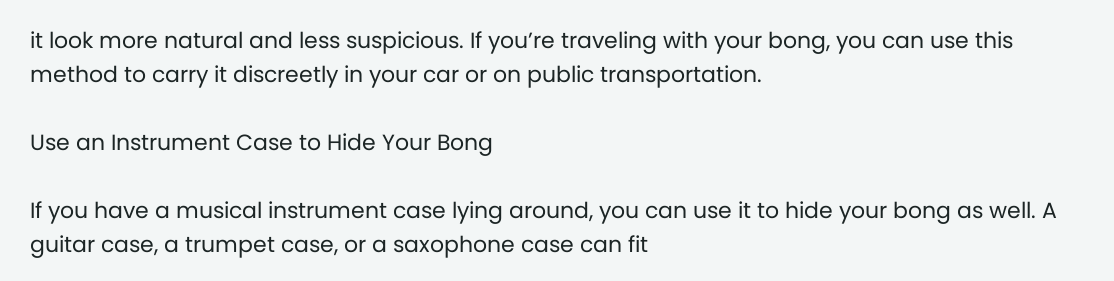it look more natural and less suspicious. If you’re traveling with your bong, you can use this method to carry it discreetly in your car or on public transportation.

Use an Instrument Case to Hide Your Bong

If you have a musical instrument case lying around, you can use it to hide your bong as well. A guitar case, a trumpet case, or a saxophone case can fit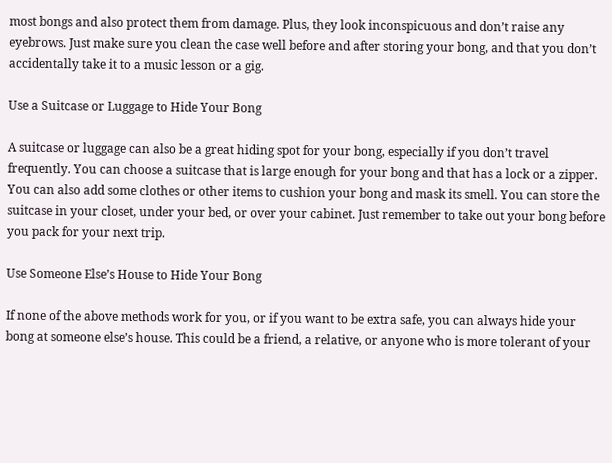most bongs and also protect them from damage. Plus, they look inconspicuous and don’t raise any eyebrows. Just make sure you clean the case well before and after storing your bong, and that you don’t accidentally take it to a music lesson or a gig.

Use a Suitcase or Luggage to Hide Your Bong

A suitcase or luggage can also be a great hiding spot for your bong, especially if you don’t travel frequently. You can choose a suitcase that is large enough for your bong and that has a lock or a zipper. You can also add some clothes or other items to cushion your bong and mask its smell. You can store the suitcase in your closet, under your bed, or over your cabinet. Just remember to take out your bong before you pack for your next trip.

Use Someone Else’s House to Hide Your Bong

If none of the above methods work for you, or if you want to be extra safe, you can always hide your bong at someone else’s house. This could be a friend, a relative, or anyone who is more tolerant of your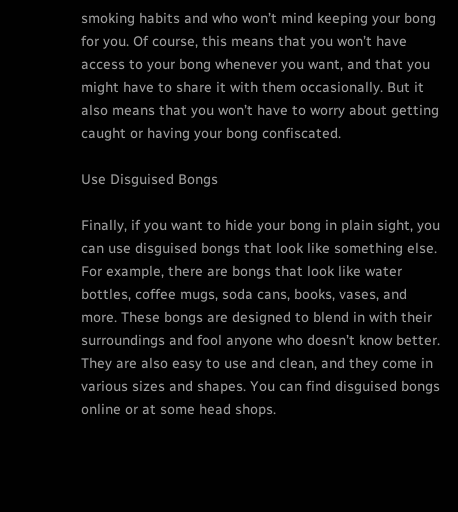smoking habits and who won’t mind keeping your bong for you. Of course, this means that you won’t have access to your bong whenever you want, and that you might have to share it with them occasionally. But it also means that you won’t have to worry about getting caught or having your bong confiscated.

Use Disguised Bongs

Finally, if you want to hide your bong in plain sight, you can use disguised bongs that look like something else. For example, there are bongs that look like water bottles, coffee mugs, soda cans, books, vases, and more. These bongs are designed to blend in with their surroundings and fool anyone who doesn’t know better. They are also easy to use and clean, and they come in various sizes and shapes. You can find disguised bongs online or at some head shops.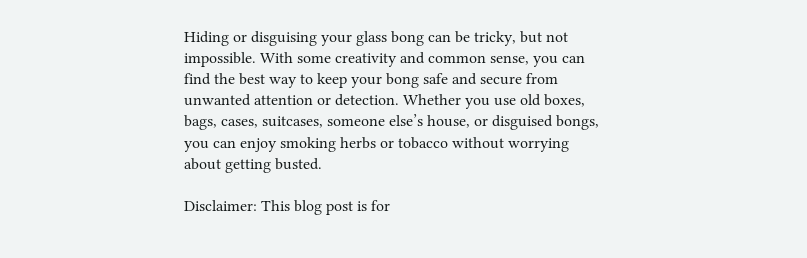Hiding or disguising your glass bong can be tricky, but not impossible. With some creativity and common sense, you can find the best way to keep your bong safe and secure from unwanted attention or detection. Whether you use old boxes, bags, cases, suitcases, someone else’s house, or disguised bongs, you can enjoy smoking herbs or tobacco without worrying about getting busted.

Disclaimer: This blog post is for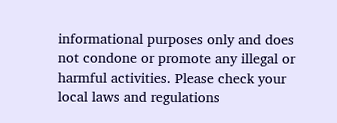informational purposes only and does not condone or promote any illegal or harmful activities. Please check your local laws and regulations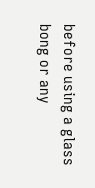before using a glass bong or any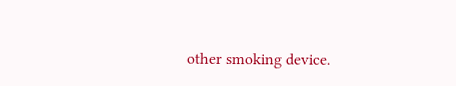other smoking device.